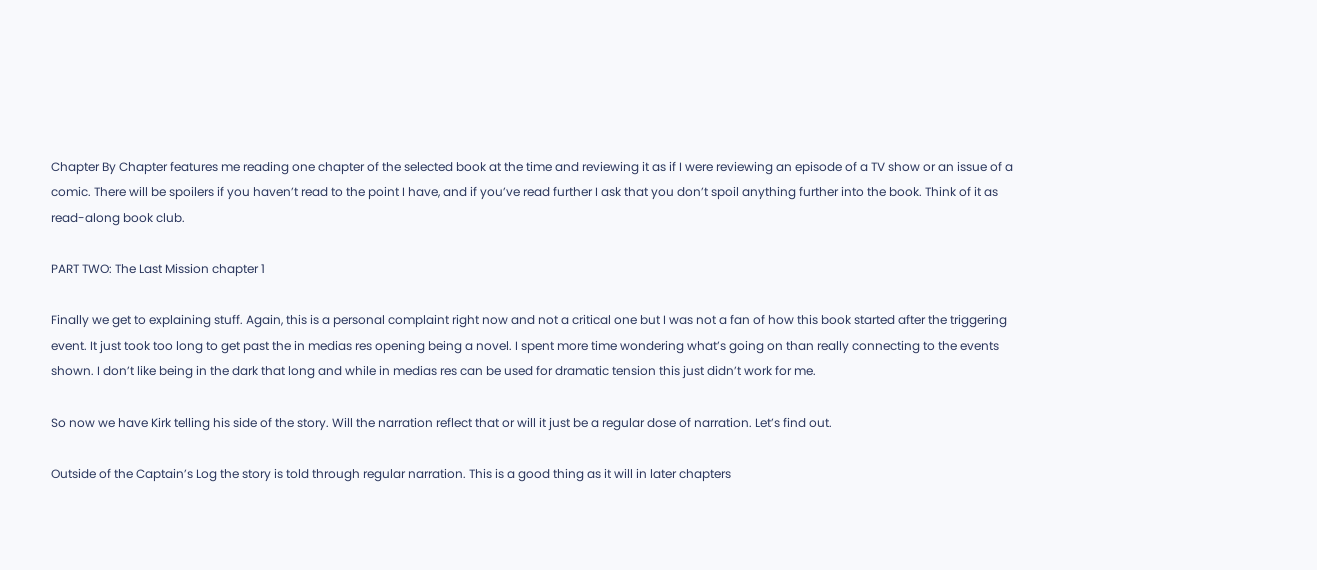Chapter By Chapter features me reading one chapter of the selected book at the time and reviewing it as if I were reviewing an episode of a TV show or an issue of a comic. There will be spoilers if you haven’t read to the point I have, and if you’ve read further I ask that you don’t spoil anything further into the book. Think of it as read-along book club.

PART TWO: The Last Mission chapter 1

Finally we get to explaining stuff. Again, this is a personal complaint right now and not a critical one but I was not a fan of how this book started after the triggering event. It just took too long to get past the in medias res opening being a novel. I spent more time wondering what’s going on than really connecting to the events shown. I don’t like being in the dark that long and while in medias res can be used for dramatic tension this just didn’t work for me.

So now we have Kirk telling his side of the story. Will the narration reflect that or will it just be a regular dose of narration. Let’s find out.

Outside of the Captain’s Log the story is told through regular narration. This is a good thing as it will in later chapters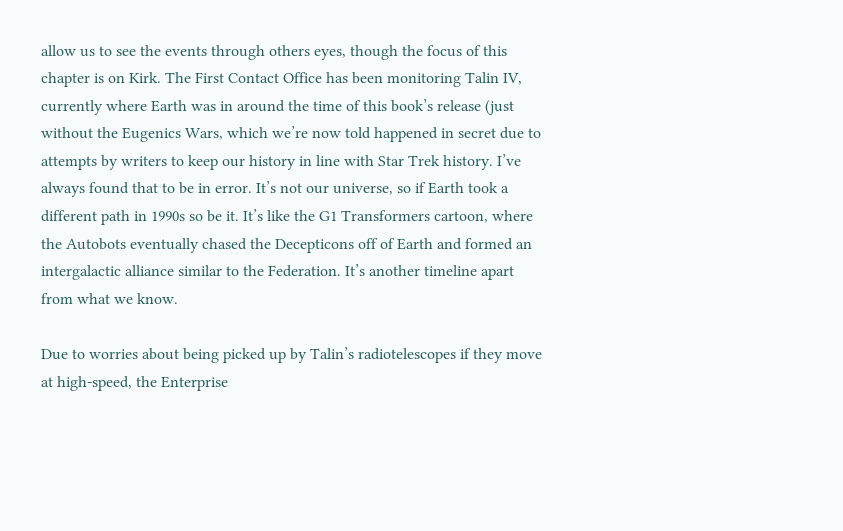allow us to see the events through others eyes, though the focus of this chapter is on Kirk. The First Contact Office has been monitoring Talin IV, currently where Earth was in around the time of this book’s release (just without the Eugenics Wars, which we’re now told happened in secret due to attempts by writers to keep our history in line with Star Trek history. I’ve always found that to be in error. It’s not our universe, so if Earth took a different path in 1990s so be it. It’s like the G1 Transformers cartoon, where the Autobots eventually chased the Decepticons off of Earth and formed an intergalactic alliance similar to the Federation. It’s another timeline apart from what we know.

Due to worries about being picked up by Talin’s radiotelescopes if they move at high-speed, the Enterprise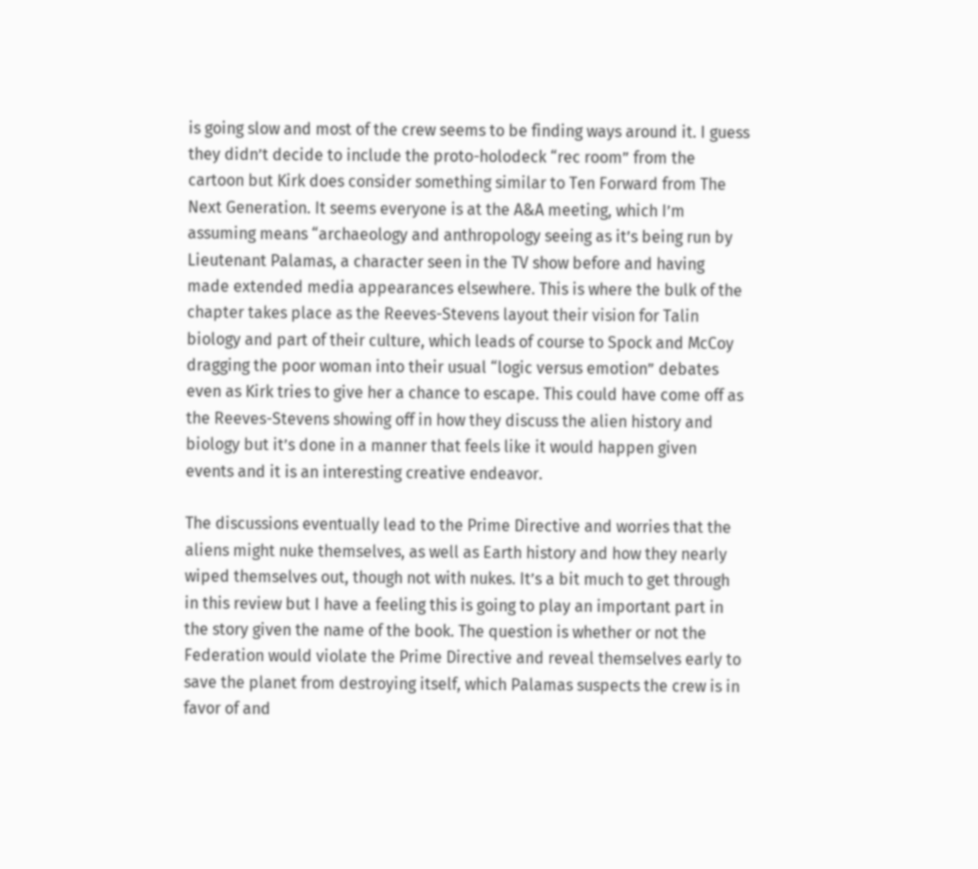is going slow and most of the crew seems to be finding ways around it. I guess they didn’t decide to include the proto-holodeck “rec room” from the cartoon but Kirk does consider something similar to Ten Forward from The Next Generation. It seems everyone is at the A&A meeting, which I’m assuming means “archaeology and anthropology seeing as it’s being run by Lieutenant Palamas, a character seen in the TV show before and having made extended media appearances elsewhere. This is where the bulk of the chapter takes place as the Reeves-Stevens layout their vision for Talin biology and part of their culture, which leads of course to Spock and McCoy dragging the poor woman into their usual “logic versus emotion” debates even as Kirk tries to give her a chance to escape. This could have come off as the Reeves-Stevens showing off in how they discuss the alien history and biology but it’s done in a manner that feels like it would happen given events and it is an interesting creative endeavor.

The discussions eventually lead to the Prime Directive and worries that the aliens might nuke themselves, as well as Earth history and how they nearly wiped themselves out, though not with nukes. It’s a bit much to get through in this review but I have a feeling this is going to play an important part in the story given the name of the book. The question is whether or not the Federation would violate the Prime Directive and reveal themselves early to save the planet from destroying itself, which Palamas suspects the crew is in favor of and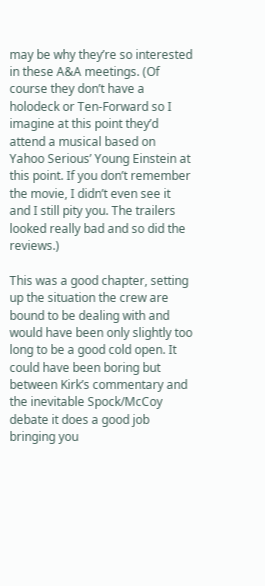may be why they’re so interested in these A&A meetings. (Of course they don’t have a holodeck or Ten-Forward so I imagine at this point they’d attend a musical based on Yahoo Serious’ Young Einstein at this point. If you don’t remember the movie, I didn’t even see it and I still pity you. The trailers looked really bad and so did the reviews.)

This was a good chapter, setting up the situation the crew are bound to be dealing with and would have been only slightly too long to be a good cold open. It could have been boring but between Kirk’s commentary and the inevitable Spock/McCoy debate it does a good job bringing you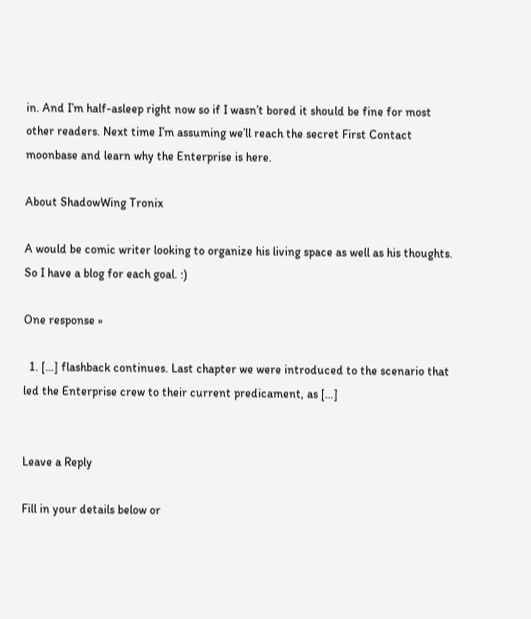in. And I’m half-asleep right now so if I wasn’t bored it should be fine for most other readers. Next time I’m assuming we’ll reach the secret First Contact moonbase and learn why the Enterprise is here.

About ShadowWing Tronix

A would be comic writer looking to organize his living space as well as his thoughts. So I have a blog for each goal. :)

One response »

  1. […] flashback continues. Last chapter we were introduced to the scenario that led the Enterprise crew to their current predicament, as […]


Leave a Reply

Fill in your details below or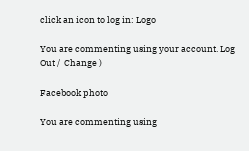click an icon to log in: Logo

You are commenting using your account. Log Out /  Change )

Facebook photo

You are commenting using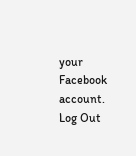your Facebook account. Log Out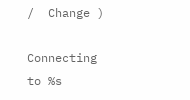/  Change )

Connecting to %s